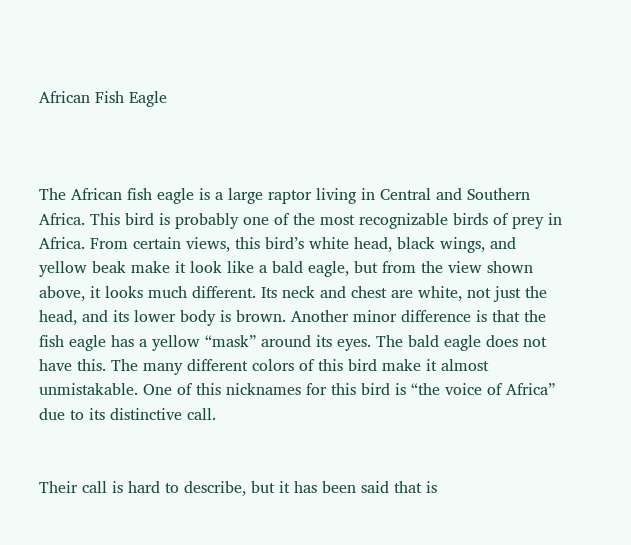African Fish Eagle



The African fish eagle is a large raptor living in Central and Southern Africa. This bird is probably one of the most recognizable birds of prey in Africa. From certain views, this bird’s white head, black wings, and yellow beak make it look like a bald eagle, but from the view shown above, it looks much different. Its neck and chest are white, not just the head, and its lower body is brown. Another minor difference is that the fish eagle has a yellow “mask” around its eyes. The bald eagle does not have this. The many different colors of this bird make it almost unmistakable. One of this nicknames for this bird is “the voice of Africa” due to its distinctive call.


Their call is hard to describe, but it has been said that is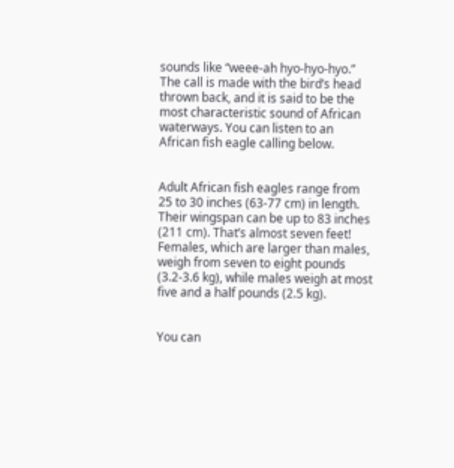sounds like “weee-ah hyo-hyo-hyo.” The call is made with the bird’s head thrown back, and it is said to be the most characteristic sound of African waterways. You can listen to an African fish eagle calling below.


Adult African fish eagles range from 25 to 30 inches (63-77 cm) in length. Their wingspan can be up to 83 inches (211 cm). That’s almost seven feet! Females, which are larger than males, weigh from seven to eight pounds (3.2-3.6 kg), while males weigh at most five and a half pounds (2.5 kg).


You can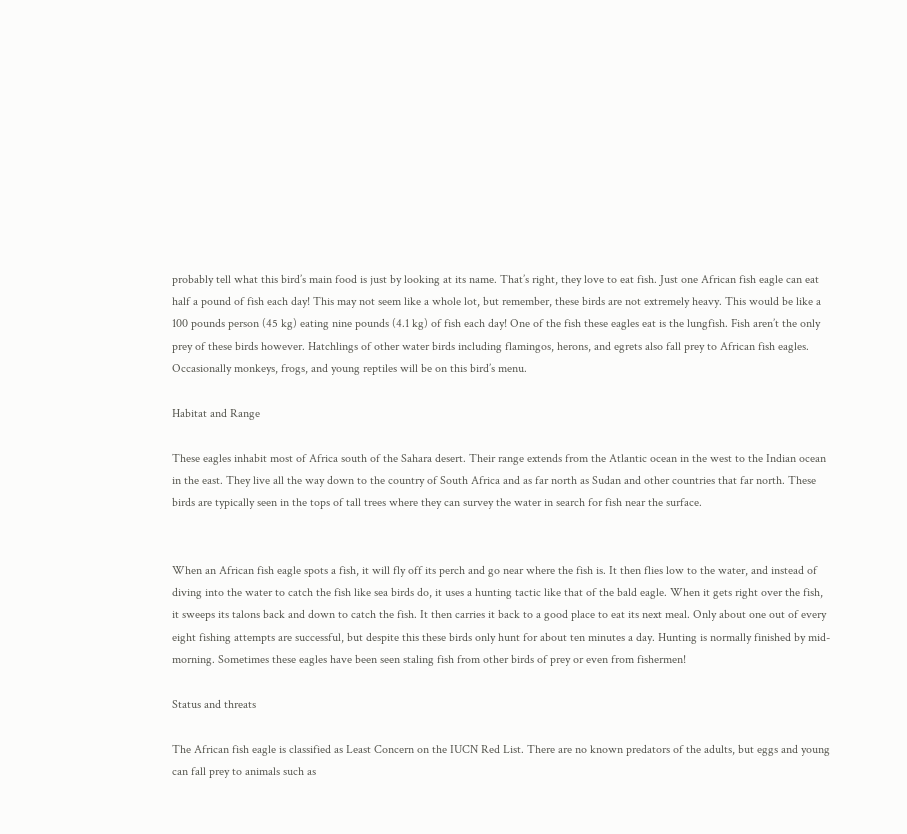probably tell what this bird’s main food is just by looking at its name. That’s right, they love to eat fish. Just one African fish eagle can eat half a pound of fish each day! This may not seem like a whole lot, but remember, these birds are not extremely heavy. This would be like a 100 pounds person (45 kg) eating nine pounds (4.1 kg) of fish each day! One of the fish these eagles eat is the lungfish. Fish aren’t the only prey of these birds however. Hatchlings of other water birds including flamingos, herons, and egrets also fall prey to African fish eagles. Occasionally monkeys, frogs, and young reptiles will be on this bird’s menu.

Habitat and Range

These eagles inhabit most of Africa south of the Sahara desert. Their range extends from the Atlantic ocean in the west to the Indian ocean in the east. They live all the way down to the country of South Africa and as far north as Sudan and other countries that far north. These birds are typically seen in the tops of tall trees where they can survey the water in search for fish near the surface.


When an African fish eagle spots a fish, it will fly off its perch and go near where the fish is. It then flies low to the water, and instead of diving into the water to catch the fish like sea birds do, it uses a hunting tactic like that of the bald eagle. When it gets right over the fish, it sweeps its talons back and down to catch the fish. It then carries it back to a good place to eat its next meal. Only about one out of every eight fishing attempts are successful, but despite this these birds only hunt for about ten minutes a day. Hunting is normally finished by mid-morning. Sometimes these eagles have been seen staling fish from other birds of prey or even from fishermen!

Status and threats

The African fish eagle is classified as Least Concern on the IUCN Red List. There are no known predators of the adults, but eggs and young can fall prey to animals such as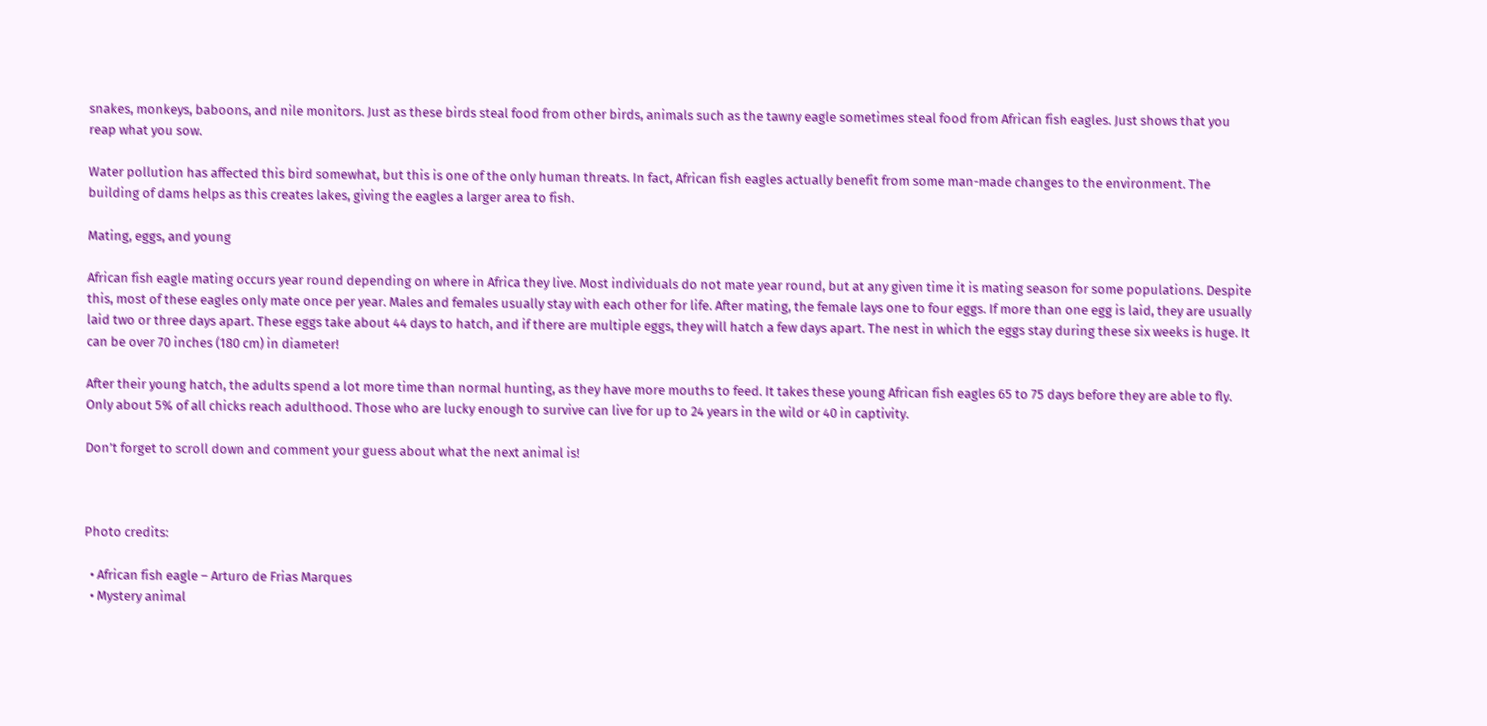snakes, monkeys, baboons, and nile monitors. Just as these birds steal food from other birds, animals such as the tawny eagle sometimes steal food from African fish eagles. Just shows that you reap what you sow.

Water pollution has affected this bird somewhat, but this is one of the only human threats. In fact, African fish eagles actually benefit from some man-made changes to the environment. The building of dams helps as this creates lakes, giving the eagles a larger area to fish.

Mating, eggs, and young

African fish eagle mating occurs year round depending on where in Africa they live. Most individuals do not mate year round, but at any given time it is mating season for some populations. Despite this, most of these eagles only mate once per year. Males and females usually stay with each other for life. After mating, the female lays one to four eggs. If more than one egg is laid, they are usually laid two or three days apart. These eggs take about 44 days to hatch, and if there are multiple eggs, they will hatch a few days apart. The nest in which the eggs stay during these six weeks is huge. It can be over 70 inches (180 cm) in diameter!

After their young hatch, the adults spend a lot more time than normal hunting, as they have more mouths to feed. It takes these young African fish eagles 65 to 75 days before they are able to fly. Only about 5% of all chicks reach adulthood. Those who are lucky enough to survive can live for up to 24 years in the wild or 40 in captivity.

Don’t forget to scroll down and comment your guess about what the next animal is!



Photo credits:

  • African fish eagle – Arturo de Frias Marques
  • Mystery animal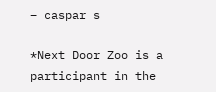– caspar s

*Next Door Zoo is a participant in the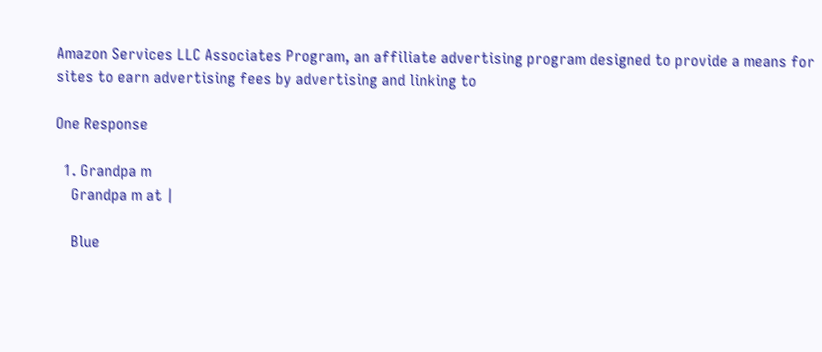Amazon Services LLC Associates Program, an affiliate advertising program designed to provide a means for sites to earn advertising fees by advertising and linking to

One Response

  1. Grandpa m
    Grandpa m at |

    Blue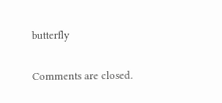butterfly

Comments are closed.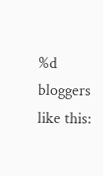%d bloggers like this: